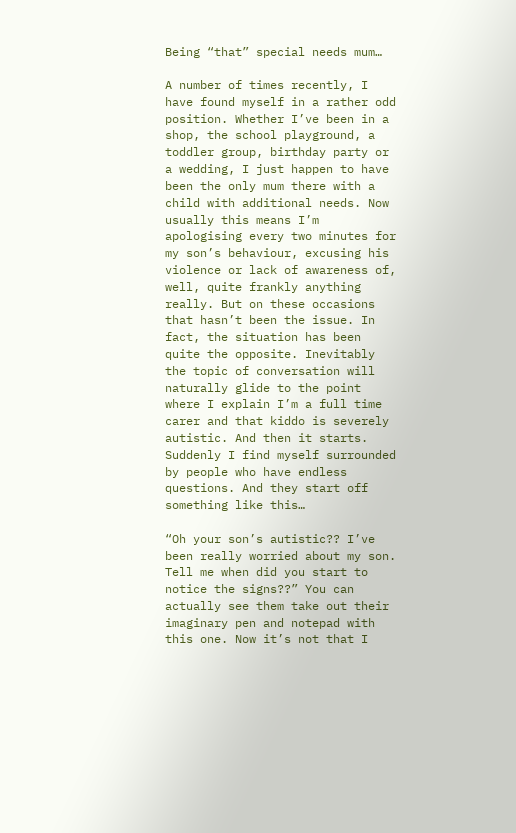Being “that” special needs mum…

A number of times recently, I have found myself in a rather odd position. Whether I’ve been in a shop, the school playground, a toddler group, birthday party or a wedding, I just happen to have been the only mum there with a child with additional needs. Now usually this means I’m apologising every two minutes for my son’s behaviour, excusing his violence or lack of awareness of, well, quite frankly anything really. But on these occasions that hasn’t been the issue. In fact, the situation has been quite the opposite. Inevitably the topic of conversation will naturally glide to the point where I explain I’m a full time carer and that kiddo is severely autistic. And then it starts. Suddenly I find myself surrounded by people who have endless questions. And they start off something like this…

“Oh your son’s autistic?? I’ve been really worried about my son. Tell me when did you start to notice the signs??” You can actually see them take out their imaginary pen and notepad with this one. Now it’s not that I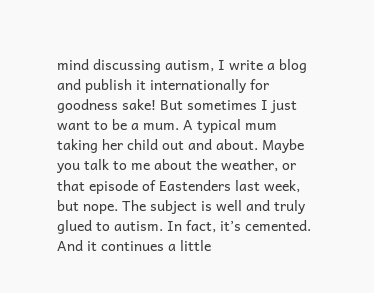mind discussing autism, I write a blog and publish it internationally for goodness sake! But sometimes I just want to be a mum. A typical mum taking her child out and about. Maybe you talk to me about the weather, or that episode of Eastenders last week, but nope. The subject is well and truly glued to autism. In fact, it’s cemented. And it continues a little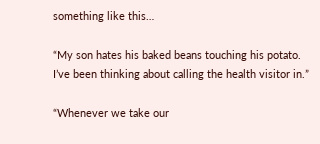something like this…

“My son hates his baked beans touching his potato. I’ve been thinking about calling the health visitor in.”

“Whenever we take our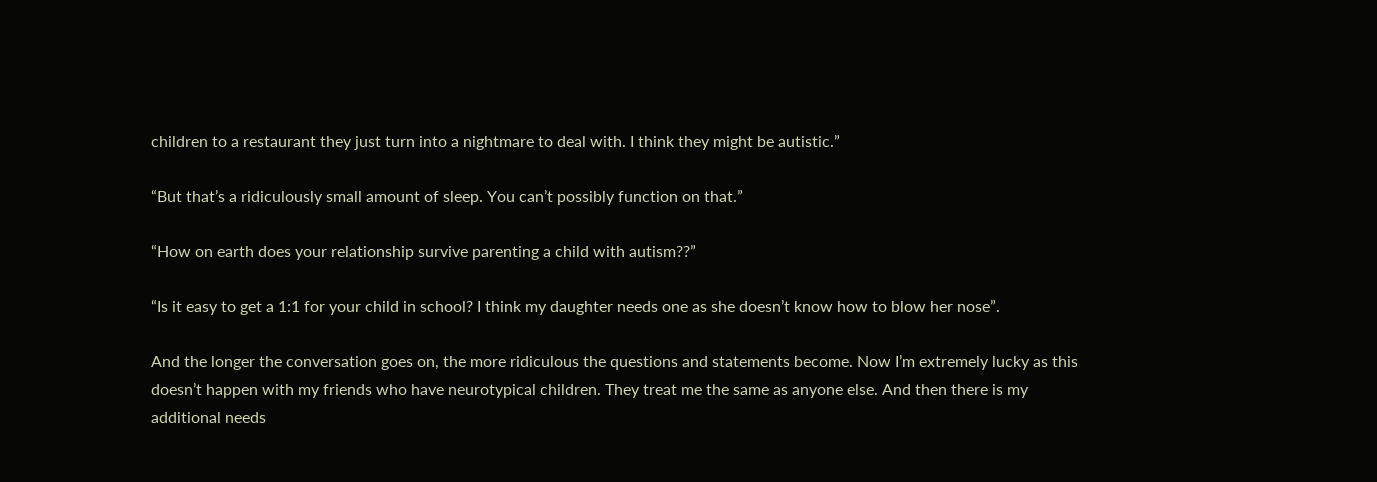children to a restaurant they just turn into a nightmare to deal with. I think they might be autistic.”

“But that’s a ridiculously small amount of sleep. You can’t possibly function on that.”

“How on earth does your relationship survive parenting a child with autism??”

“Is it easy to get a 1:1 for your child in school? I think my daughter needs one as she doesn’t know how to blow her nose”.

And the longer the conversation goes on, the more ridiculous the questions and statements become. Now I’m extremely lucky as this doesn’t happen with my friends who have neurotypical children. They treat me the same as anyone else. And then there is my additional needs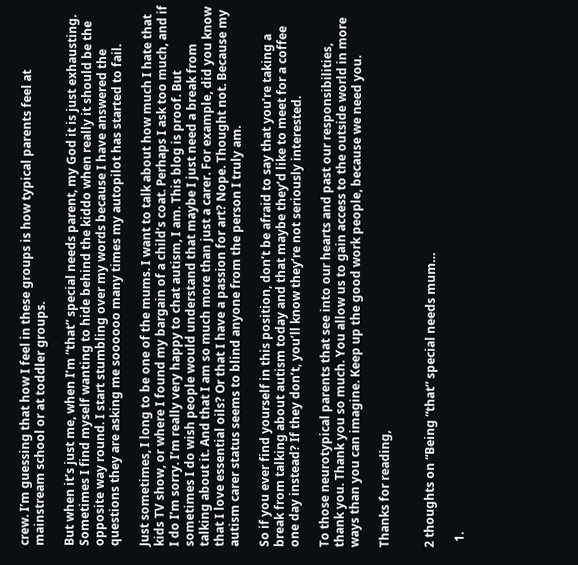crew. I’m guessing that how I feel in these groups is how typical parents feel at mainstream school or at toddler groups.

But when it’s just me, when I’m “that” special needs parent, my God it is just exhausting. Sometimes I find myself wanting to hide behind the kiddo when really it should be the opposite way round. I start stumbling over my words because I have answered the questions they are asking me soooooo many times my autopilot has started to fail.

Just sometimes, I long to be one of the mums. I want to talk about how much I hate that kids TV show, or where I found my bargain of a child’s coat. Perhaps I ask too much, and if I do I’m sorry. I’m really very happy to chat autism, I am. This blog is proof. But sometimes I do wish people would understand that maybe I just need a break from talking about it. And that I am so much more than just a carer. For example, did you know that I love essential oils? Or that I have a passion for art? Nope. Thought not. Because my autism carer status seems to blind anyone from the person I truly am.

So if you ever find yourself in this position, don’t be afraid to say that you’re taking a break from talking about autism today and that maybe they’d like to meet for a coffee one day instead? If they don’t, you’ll know they’re not seriously interested.

To those neurotypical parents that see into our hearts and past our responsibilities, thank you. Thank you so much. You allow us to gain access to the outside world in more ways than you can imagine. Keep up the good work people, because we need you.

Thanks for reading,


2 thoughts on “Being “that” special needs mum…

  1.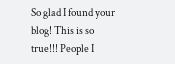So glad I found your blog! This is so true!!! People I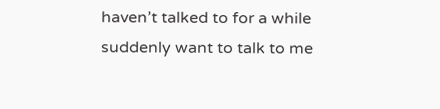haven’t talked to for a while suddenly want to talk to me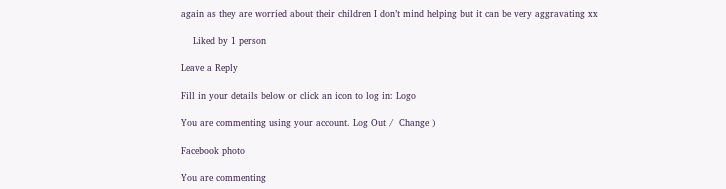again as they are worried about their children I don’t mind helping but it can be very aggravating xx

    Liked by 1 person

Leave a Reply

Fill in your details below or click an icon to log in: Logo

You are commenting using your account. Log Out /  Change )

Facebook photo

You are commenting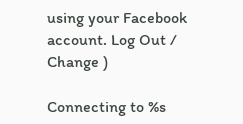using your Facebook account. Log Out /  Change )

Connecting to %s